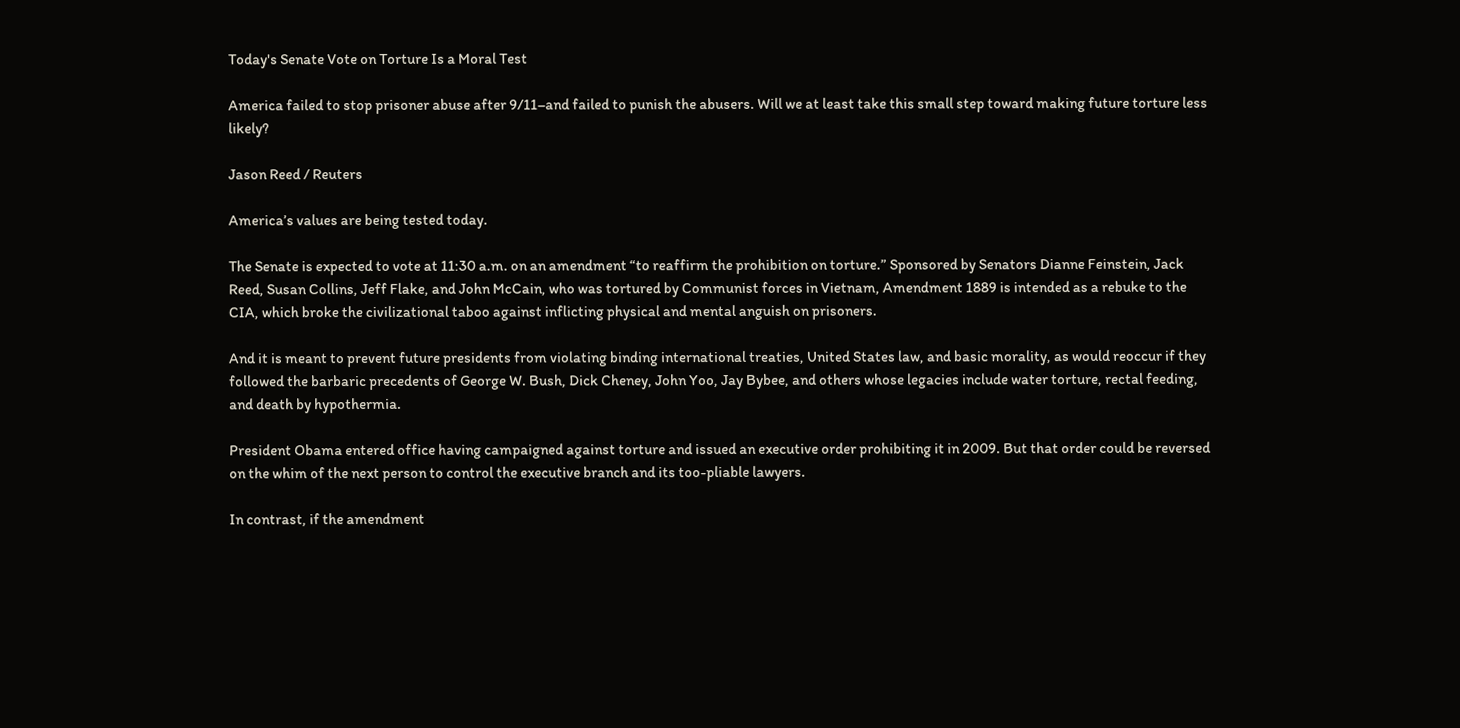Today's Senate Vote on Torture Is a Moral Test

America failed to stop prisoner abuse after 9/11–and failed to punish the abusers. Will we at least take this small step toward making future torture less likely?

Jason Reed / Reuters

America’s values are being tested today.

The Senate is expected to vote at 11:30 a.m. on an amendment “to reaffirm the prohibition on torture.” Sponsored by Senators Dianne Feinstein, Jack Reed, Susan Collins, Jeff Flake, and John McCain, who was tortured by Communist forces in Vietnam, Amendment 1889 is intended as a rebuke to the CIA, which broke the civilizational taboo against inflicting physical and mental anguish on prisoners.

And it is meant to prevent future presidents from violating binding international treaties, United States law, and basic morality, as would reoccur if they followed the barbaric precedents of George W. Bush, Dick Cheney, John Yoo, Jay Bybee, and others whose legacies include water torture, rectal feeding, and death by hypothermia.

President Obama entered office having campaigned against torture and issued an executive order prohibiting it in 2009. But that order could be reversed on the whim of the next person to control the executive branch and its too-pliable lawyers.

In contrast, if the amendment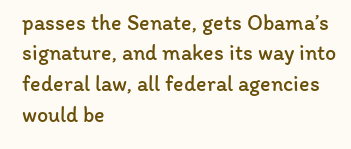passes the Senate, gets Obama’s signature, and makes its way into federal law, all federal agencies would be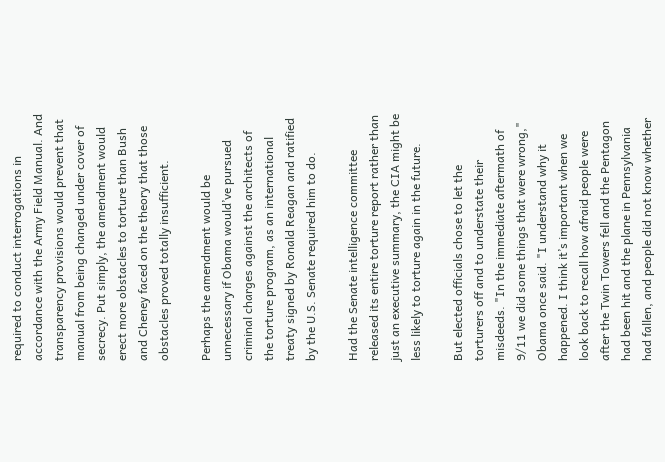required to conduct interrogations in accordance with the Army Field Manual. And transparency provisions would prevent that manual from being changed under cover of secrecy. Put simply, the amendment would erect more obstacles to torture than Bush and Cheney faced on the theory that those obstacles proved totally insufficient.

Perhaps the amendment would be unnecessary if Obama would’ve pursued criminal charges against the architects of the torture program, as an international treaty signed by Ronald Reagan and ratified by the U.S. Senate required him to do.

Had the Senate intelligence committee released its entire torture report rather than just an executive summary, the CIA might be less likely to torture again in the future.

But elected officials chose to let the torturers off and to understate their misdeeds. "In the immediate aftermath of 9/11 we did some things that were wrong," Obama once said. "I understand why it happened. I think it’s important when we look back to recall how afraid people were after the Twin Towers fell and the Pentagon had been hit and the plane in Pennsylvania had fallen, and people did not know whether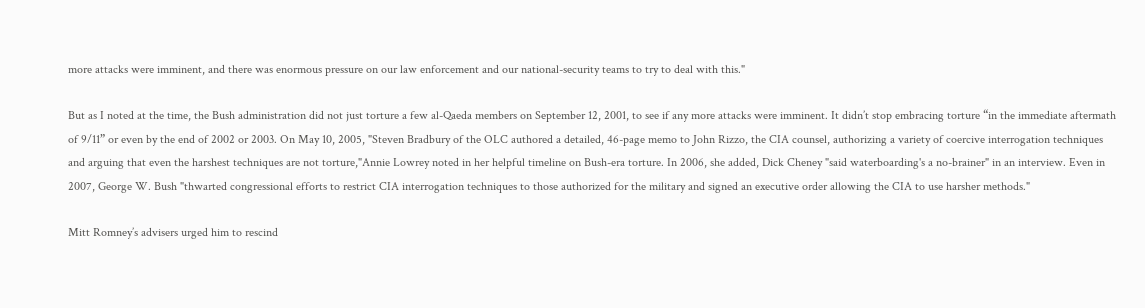more attacks were imminent, and there was enormous pressure on our law enforcement and our national-security teams to try to deal with this."

But as I noted at the time, the Bush administration did not just torture a few al-Qaeda members on September 12, 2001, to see if any more attacks were imminent. It didn’t stop embracing torture “in the immediate aftermath of 9/11” or even by the end of 2002 or 2003. On May 10, 2005, "Steven Bradbury of the OLC authored a detailed, 46-page memo to John Rizzo, the CIA counsel, authorizing a variety of coercive interrogation techniques and arguing that even the harshest techniques are not torture,"Annie Lowrey noted in her helpful timeline on Bush-era torture. In 2006, she added, Dick Cheney "said waterboarding's a no-brainer" in an interview. Even in 2007, George W. Bush "thwarted congressional efforts to restrict CIA interrogation techniques to those authorized for the military and signed an executive order allowing the CIA to use harsher methods."

Mitt Romney’s advisers urged him to rescind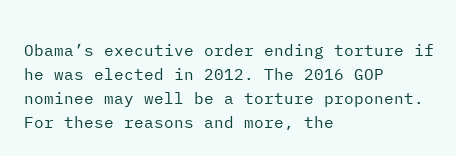Obama’s executive order ending torture if he was elected in 2012. The 2016 GOP nominee may well be a torture proponent. For these reasons and more, the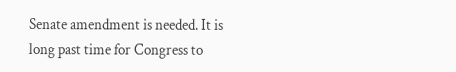Senate amendment is needed. It is long past time for Congress to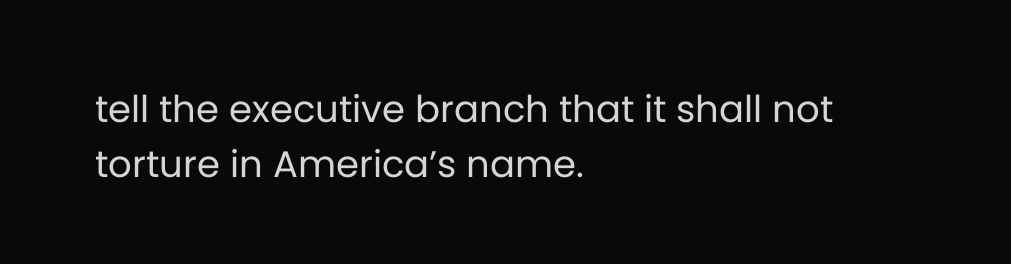tell the executive branch that it shall not torture in America’s name.